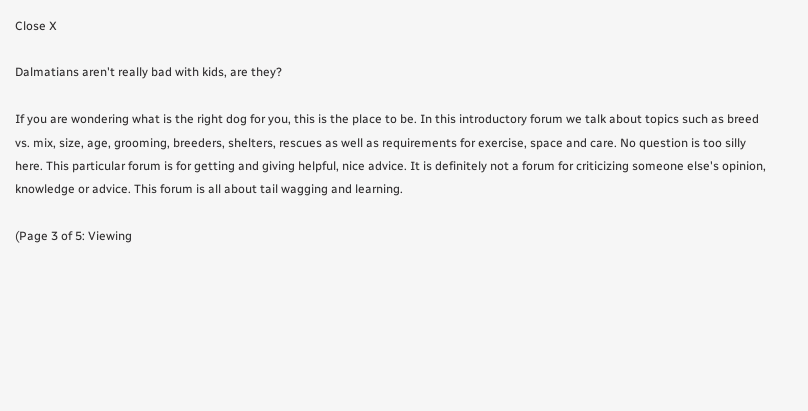Close X

Dalmatians aren't really bad with kids, are they?

If you are wondering what is the right dog for you, this is the place to be. In this introductory forum we talk about topics such as breed vs. mix, size, age, grooming, breeders, shelters, rescues as well as requirements for exercise, space and care. No question is too silly here. This particular forum is for getting and giving helpful, nice advice. It is definitely not a forum for criticizing someone else's opinion, knowledge or advice. This forum is all about tail wagging and learning.

(Page 3 of 5: Viewing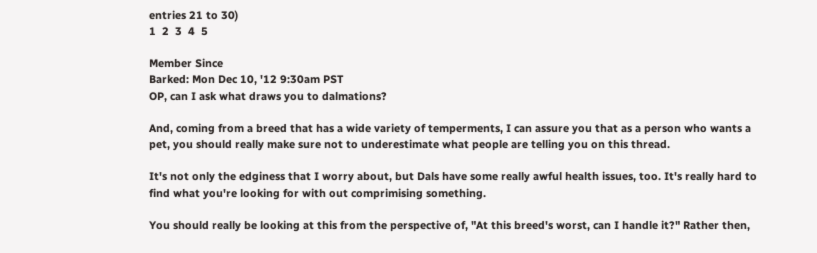entries 21 to 30)
1  2  3  4  5

Member Since
Barked: Mon Dec 10, '12 9:30am PST
OP, can I ask what draws you to dalmations?

And, coming from a breed that has a wide variety of temperments, I can assure you that as a person who wants a pet, you should really make sure not to underestimate what people are telling you on this thread.

It's not only the edginess that I worry about, but Dals have some really awful health issues, too. It's really hard to find what you're looking for with out comprimising something.

You should really be looking at this from the perspective of, "At this breed's worst, can I handle it?" Rather then,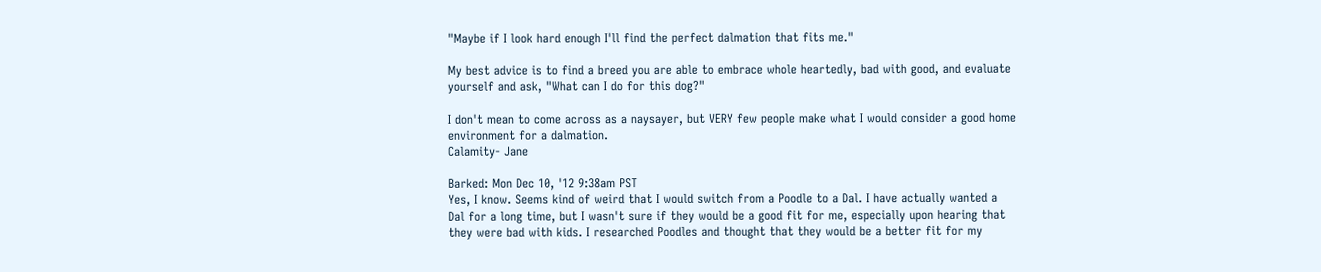"Maybe if I look hard enough I'll find the perfect dalmation that fits me."

My best advice is to find a breed you are able to embrace whole heartedly, bad with good, and evaluate yourself and ask, "What can I do for this dog?"

I don't mean to come across as a naysayer, but VERY few people make what I would consider a good home environment for a dalmation.
Calamity- Jane

Barked: Mon Dec 10, '12 9:38am PST
Yes, I know. Seems kind of weird that I would switch from a Poodle to a Dal. I have actually wanted a Dal for a long time, but I wasn't sure if they would be a good fit for me, especially upon hearing that they were bad with kids. I researched Poodles and thought that they would be a better fit for my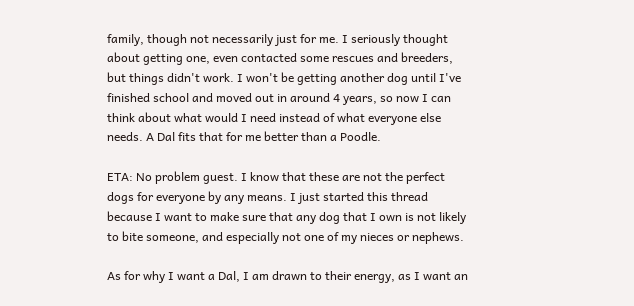family, though not necessarily just for me. I seriously thought about getting one, even contacted some rescues and breeders, but things didn't work. I won't be getting another dog until I've finished school and moved out in around 4 years, so now I can think about what would I need instead of what everyone else needs. A Dal fits that for me better than a Poodle.

ETA: No problem guest. I know that these are not the perfect dogs for everyone by any means. I just started this thread because I want to make sure that any dog that I own is not likely to bite someone, and especially not one of my nieces or nephews.

As for why I want a Dal, I am drawn to their energy, as I want an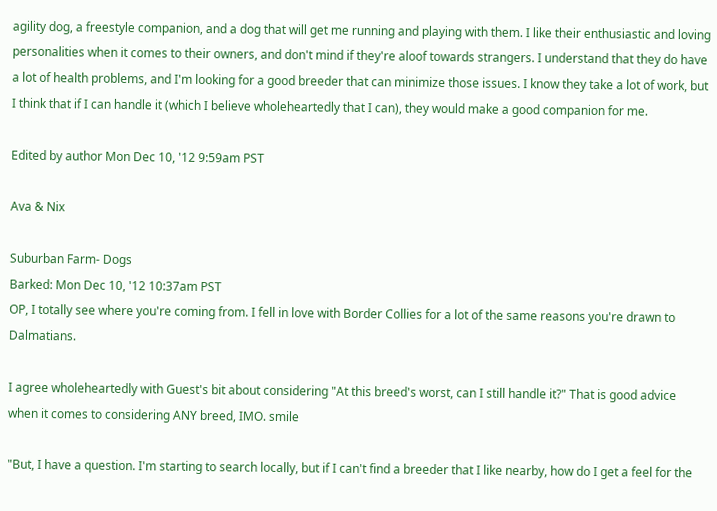agility dog, a freestyle companion, and a dog that will get me running and playing with them. I like their enthusiastic and loving personalities when it comes to their owners, and don't mind if they're aloof towards strangers. I understand that they do have a lot of health problems, and I'm looking for a good breeder that can minimize those issues. I know they take a lot of work, but I think that if I can handle it (which I believe wholeheartedly that I can), they would make a good companion for me.

Edited by author Mon Dec 10, '12 9:59am PST

Ava & Nix

Suburban Farm- Dogs
Barked: Mon Dec 10, '12 10:37am PST
OP, I totally see where you're coming from. I fell in love with Border Collies for a lot of the same reasons you're drawn to Dalmatians.

I agree wholeheartedly with Guest's bit about considering "At this breed's worst, can I still handle it?" That is good advice when it comes to considering ANY breed, IMO. smile

"But, I have a question. I'm starting to search locally, but if I can't find a breeder that I like nearby, how do I get a feel for the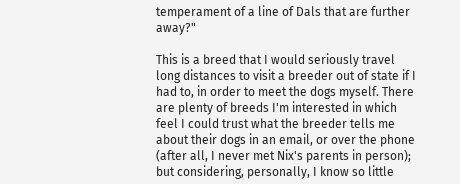temperament of a line of Dals that are further away?"

This is a breed that I would seriously travel long distances to visit a breeder out of state if I had to, in order to meet the dogs myself. There are plenty of breeds I'm interested in which feel I could trust what the breeder tells me about their dogs in an email, or over the phone (after all, I never met Nix's parents in person); but considering, personally, I know so little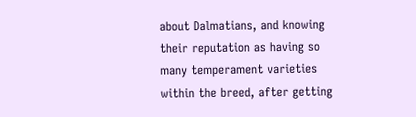about Dalmatians, and knowing their reputation as having so many temperament varieties within the breed, after getting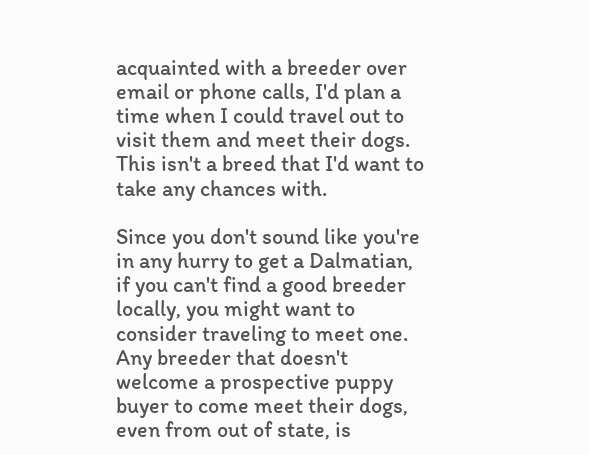acquainted with a breeder over email or phone calls, I'd plan a time when I could travel out to visit them and meet their dogs. This isn't a breed that I'd want to take any chances with.

Since you don't sound like you're in any hurry to get a Dalmatian, if you can't find a good breeder locally, you might want to consider traveling to meet one. Any breeder that doesn't welcome a prospective puppy buyer to come meet their dogs, even from out of state, is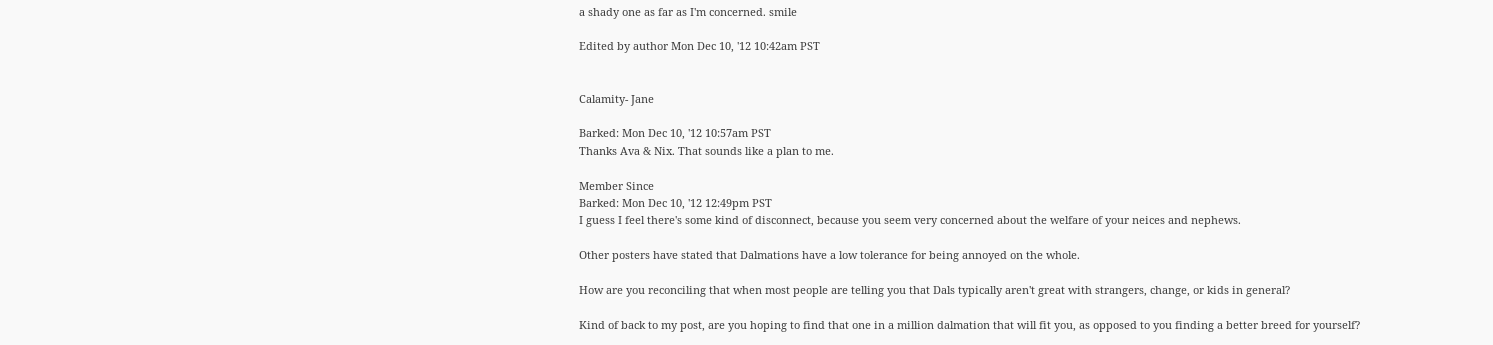a shady one as far as I'm concerned. smile

Edited by author Mon Dec 10, '12 10:42am PST


Calamity- Jane

Barked: Mon Dec 10, '12 10:57am PST
Thanks Ava & Nix. That sounds like a plan to me.

Member Since
Barked: Mon Dec 10, '12 12:49pm PST
I guess I feel there's some kind of disconnect, because you seem very concerned about the welfare of your neices and nephews.

Other posters have stated that Dalmations have a low tolerance for being annoyed on the whole.

How are you reconciling that when most people are telling you that Dals typically aren't great with strangers, change, or kids in general?

Kind of back to my post, are you hoping to find that one in a million dalmation that will fit you, as opposed to you finding a better breed for yourself?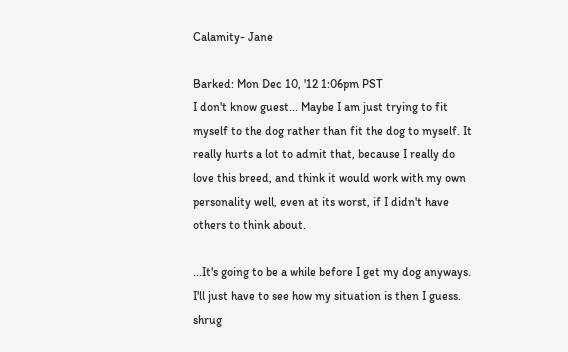Calamity- Jane

Barked: Mon Dec 10, '12 1:06pm PST
I don't know guest... Maybe I am just trying to fit myself to the dog rather than fit the dog to myself. It really hurts a lot to admit that, because I really do love this breed, and think it would work with my own personality well, even at its worst, if I didn't have others to think about.

...It's going to be a while before I get my dog anyways. I'll just have to see how my situation is then I guess. shrug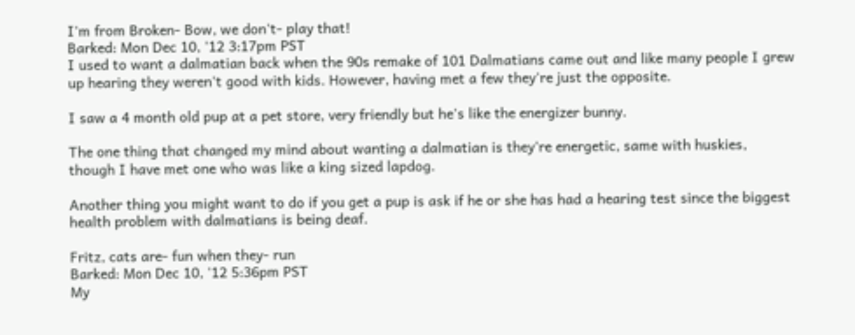I'm from Broken- Bow, we don't- play that!
Barked: Mon Dec 10, '12 3:17pm PST
I used to want a dalmatian back when the 90s remake of 101 Dalmatians came out and like many people I grew up hearing they weren't good with kids. However, having met a few they're just the opposite.

I saw a 4 month old pup at a pet store, very friendly but he's like the energizer bunny.

The one thing that changed my mind about wanting a dalmatian is they're energetic, same with huskies, though I have met one who was like a king sized lapdog.

Another thing you might want to do if you get a pup is ask if he or she has had a hearing test since the biggest health problem with dalmatians is being deaf.

Fritz, cats are- fun when they- run
Barked: Mon Dec 10, '12 5:36pm PST
My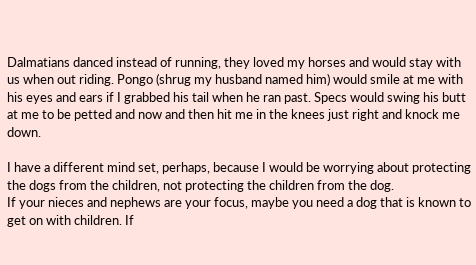Dalmatians danced instead of running, they loved my horses and would stay with us when out riding. Pongo (shrug my husband named him) would smile at me with his eyes and ears if I grabbed his tail when he ran past. Specs would swing his butt at me to be petted and now and then hit me in the knees just right and knock me down.

I have a different mind set, perhaps, because I would be worrying about protecting the dogs from the children, not protecting the children from the dog.
If your nieces and nephews are your focus, maybe you need a dog that is known to get on with children. If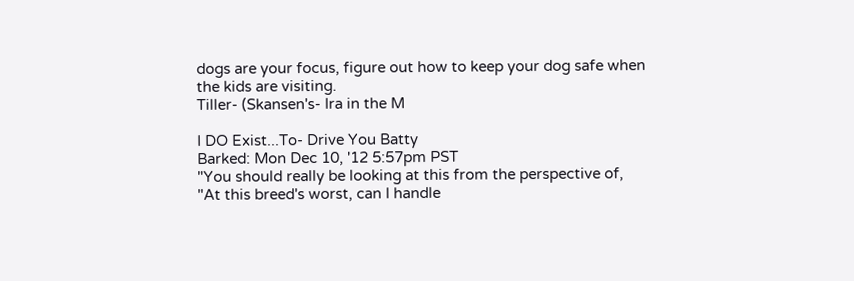dogs are your focus, figure out how to keep your dog safe when the kids are visiting.
Tiller- (Skansen's- Ira in the M

I DO Exist...To- Drive You Batty
Barked: Mon Dec 10, '12 5:57pm PST
"You should really be looking at this from the perspective of, "At this breed's worst, can I handle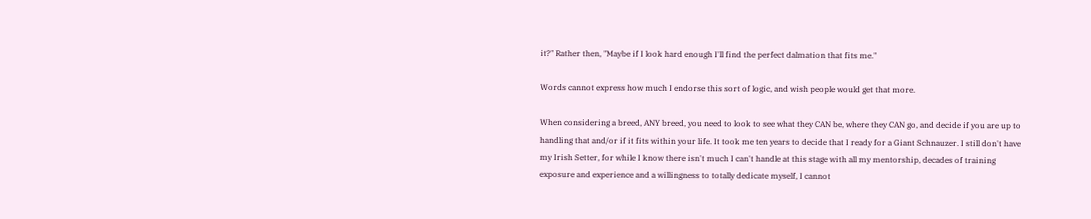it?" Rather then, "Maybe if I look hard enough I'll find the perfect dalmation that fits me."

Words cannot express how much I endorse this sort of logic, and wish people would get that more.

When considering a breed, ANY breed, you need to look to see what they CAN be, where they CAN go, and decide if you are up to handling that and/or if it fits within your life. It took me ten years to decide that I ready for a Giant Schnauzer. I still don't have my Irish Setter, for while I know there isn't much I can't handle at this stage with all my mentorship, decades of training exposure and experience and a willingness to totally dedicate myself, I cannot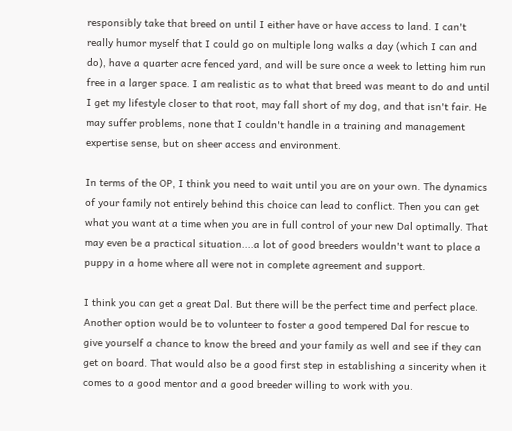responsibly take that breed on until I either have or have access to land. I can't really humor myself that I could go on multiple long walks a day (which I can and do), have a quarter acre fenced yard, and will be sure once a week to letting him run free in a larger space. I am realistic as to what that breed was meant to do and until I get my lifestyle closer to that root, may fall short of my dog, and that isn't fair. He may suffer problems, none that I couldn't handle in a training and management expertise sense, but on sheer access and environment.

In terms of the OP, I think you need to wait until you are on your own. The dynamics of your family not entirely behind this choice can lead to conflict. Then you can get what you want at a time when you are in full control of your new Dal optimally. That may even be a practical situation....a lot of good breeders wouldn't want to place a puppy in a home where all were not in complete agreement and support.

I think you can get a great Dal. But there will be the perfect time and perfect place. Another option would be to volunteer to foster a good tempered Dal for rescue to give yourself a chance to know the breed and your family as well and see if they can get on board. That would also be a good first step in establishing a sincerity when it comes to a good mentor and a good breeder willing to work with you.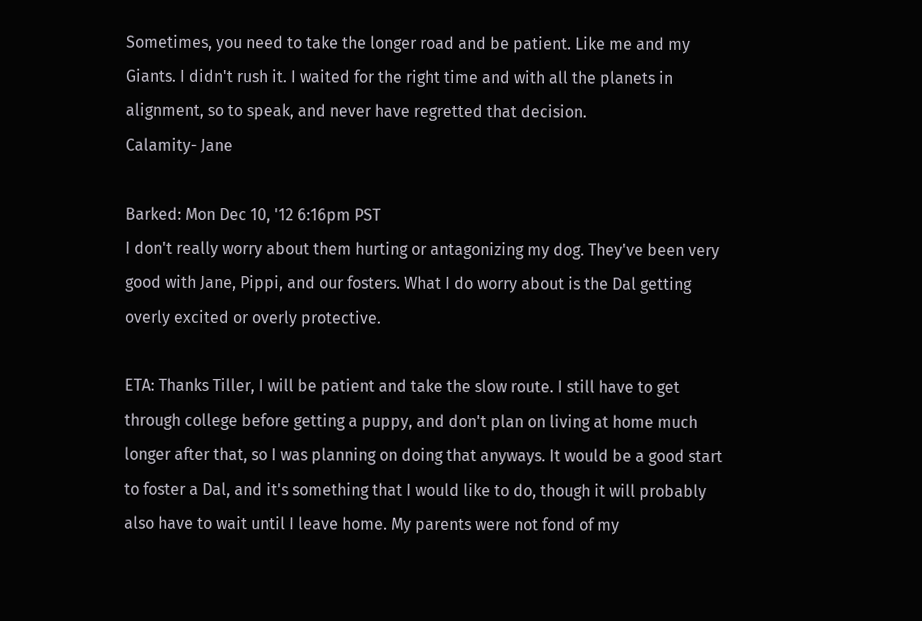Sometimes, you need to take the longer road and be patient. Like me and my Giants. I didn't rush it. I waited for the right time and with all the planets in alignment, so to speak, and never have regretted that decision.
Calamity- Jane

Barked: Mon Dec 10, '12 6:16pm PST
I don't really worry about them hurting or antagonizing my dog. They've been very good with Jane, Pippi, and our fosters. What I do worry about is the Dal getting overly excited or overly protective.

ETA: Thanks Tiller, I will be patient and take the slow route. I still have to get through college before getting a puppy, and don't plan on living at home much longer after that, so I was planning on doing that anyways. It would be a good start to foster a Dal, and it's something that I would like to do, though it will probably also have to wait until I leave home. My parents were not fond of my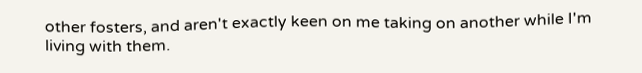other fosters, and aren't exactly keen on me taking on another while I'm living with them.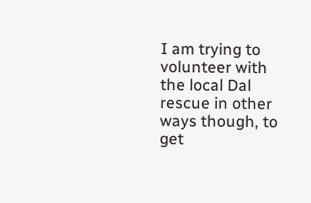I am trying to volunteer with the local Dal rescue in other ways though, to get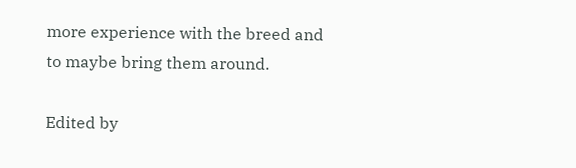more experience with the breed and to maybe bring them around.

Edited by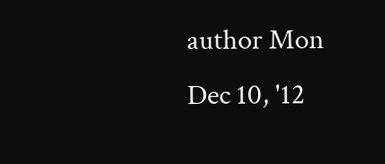author Mon Dec 10, '12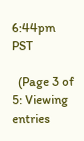6:44pm PST

  (Page 3 of 5: Viewing entries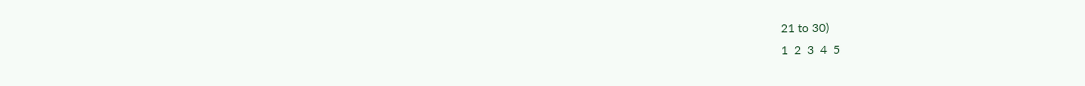21 to 30)
1  2  3  4  5